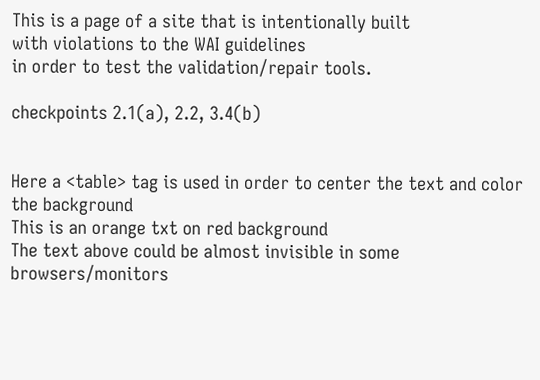This is a page of a site that is intentionally built
with violations to the WAI guidelines
in order to test the validation/repair tools.

checkpoints 2.1(a), 2.2, 3.4(b)


Here a <table> tag is used in order to center the text and color the background
This is an orange txt on red background
The text above could be almost invisible in some browsers/monitors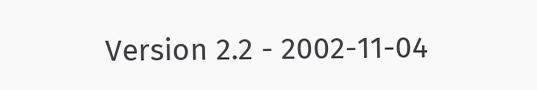Version 2.2 - 2002-11-04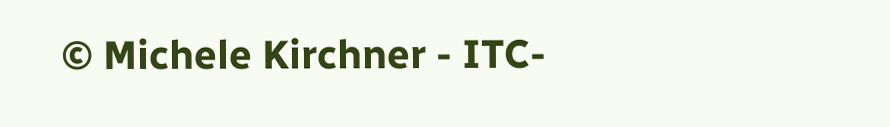© Michele Kirchner - ITC-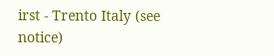irst - Trento Italy (see notice)